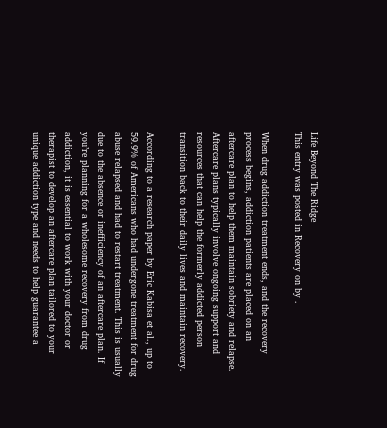Life Beyond The Ridge
This entry was posted in Recovery on by .

When drug addiction treatment ends, and the recovery process begins, addiction patients are placed on an aftercare plan to help them maintain sobriety and relapse. Aftercare plans typically involve ongoing support and resources that can help the formerly addicted person transition back to their daily lives and maintain recovery.

According to a research paper by Eric Kabisa et al., up to 59.9% of Americans who had undergone treatment for drug abuse relapsed and had to restart treatment. This is usually due to the absence or inefficiency of an aftercare plan. If you’re planning for a wholesome recovery from drug addiction, it is essential to work with your doctor or therapist to develop an aftercare plan tailored to your unique addiction type and needs to help guarantee a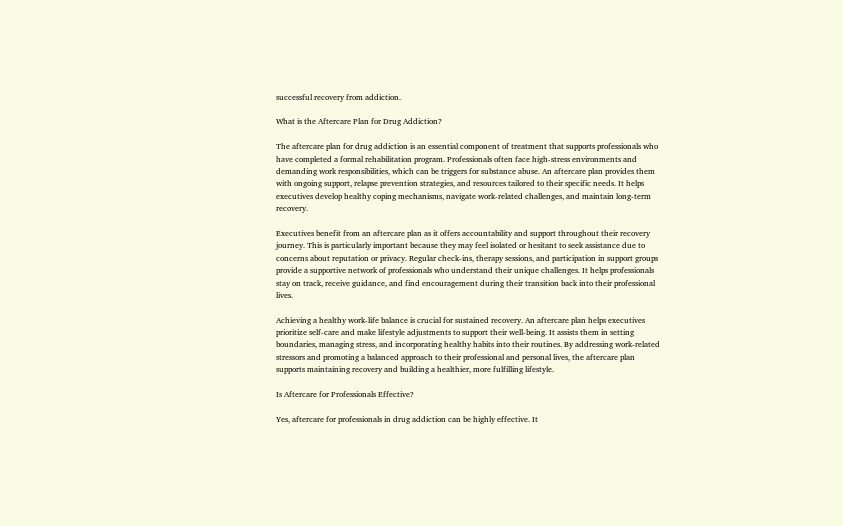successful recovery from addiction.

What is the Aftercare Plan for Drug Addiction?

The aftercare plan for drug addiction is an essential component of treatment that supports professionals who have completed a formal rehabilitation program. Professionals often face high-stress environments and demanding work responsibilities, which can be triggers for substance abuse. An aftercare plan provides them with ongoing support, relapse prevention strategies, and resources tailored to their specific needs. It helps executives develop healthy coping mechanisms, navigate work-related challenges, and maintain long-term recovery.

Executives benefit from an aftercare plan as it offers accountability and support throughout their recovery journey. This is particularly important because they may feel isolated or hesitant to seek assistance due to concerns about reputation or privacy. Regular check-ins, therapy sessions, and participation in support groups provide a supportive network of professionals who understand their unique challenges. It helps professionals stay on track, receive guidance, and find encouragement during their transition back into their professional lives.

Achieving a healthy work-life balance is crucial for sustained recovery. An aftercare plan helps executives prioritize self-care and make lifestyle adjustments to support their well-being. It assists them in setting boundaries, managing stress, and incorporating healthy habits into their routines. By addressing work-related stressors and promoting a balanced approach to their professional and personal lives, the aftercare plan supports maintaining recovery and building a healthier, more fulfilling lifestyle.

Is Aftercare for Professionals Effective?

Yes, aftercare for professionals in drug addiction can be highly effective. It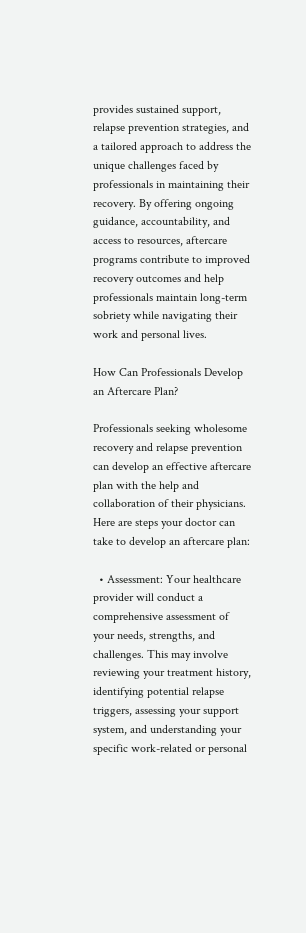provides sustained support, relapse prevention strategies, and a tailored approach to address the unique challenges faced by professionals in maintaining their recovery. By offering ongoing guidance, accountability, and access to resources, aftercare programs contribute to improved recovery outcomes and help professionals maintain long-term sobriety while navigating their work and personal lives.

How Can Professionals Develop an Aftercare Plan?

Professionals seeking wholesome recovery and relapse prevention can develop an effective aftercare plan with the help and collaboration of their physicians. Here are steps your doctor can take to develop an aftercare plan:

  • Assessment: Your healthcare provider will conduct a comprehensive assessment of your needs, strengths, and challenges. This may involve reviewing your treatment history, identifying potential relapse triggers, assessing your support system, and understanding your specific work-related or personal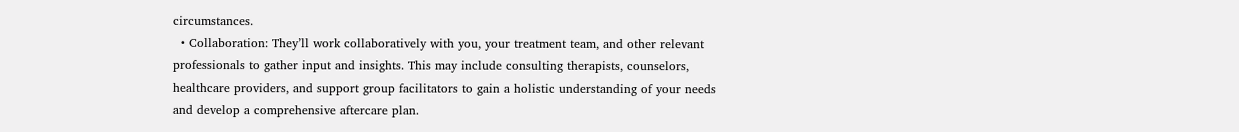circumstances.
  • Collaboration: They’ll work collaboratively with you, your treatment team, and other relevant professionals to gather input and insights. This may include consulting therapists, counselors, healthcare providers, and support group facilitators to gain a holistic understanding of your needs and develop a comprehensive aftercare plan.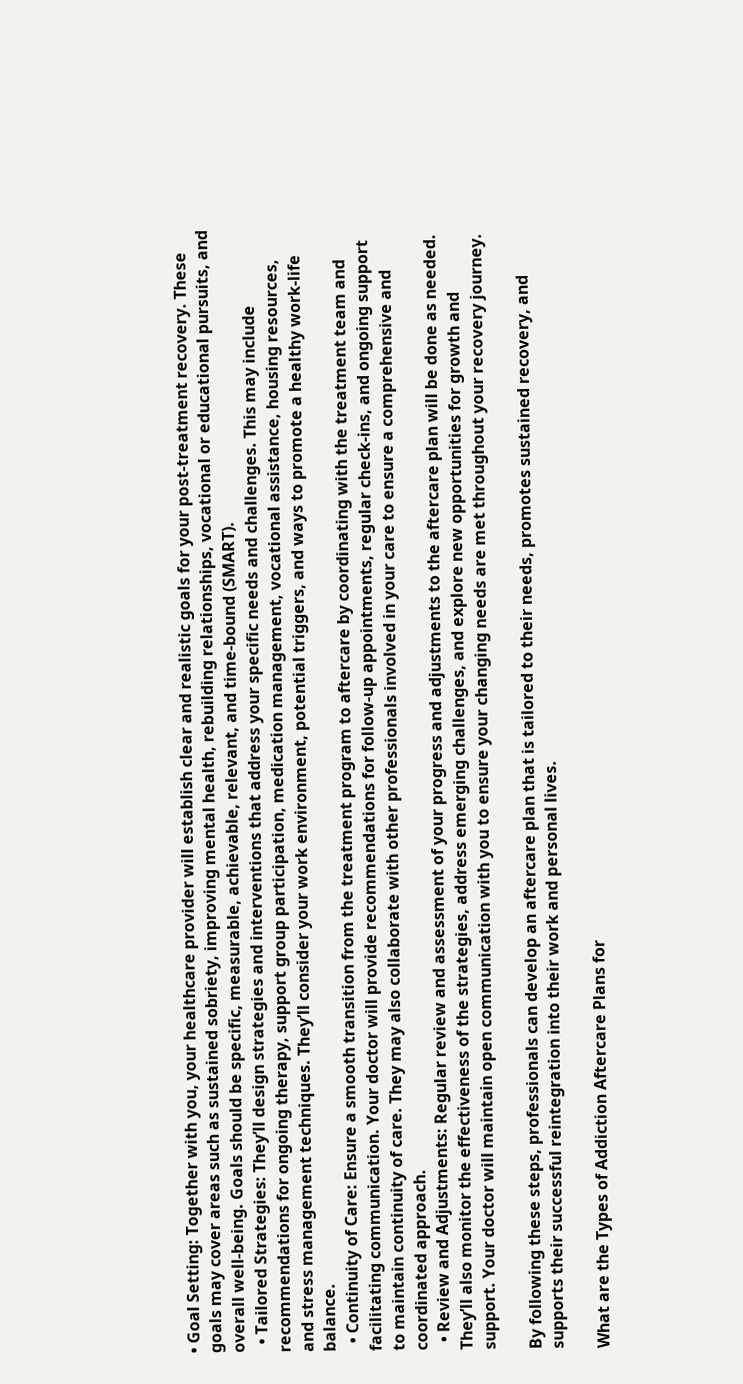• Goal Setting: Together with you, your healthcare provider will establish clear and realistic goals for your post-treatment recovery. These goals may cover areas such as sustained sobriety, improving mental health, rebuilding relationships, vocational or educational pursuits, and overall well-being. Goals should be specific, measurable, achievable, relevant, and time-bound (SMART).
  • Tailored Strategies: They’ll design strategies and interventions that address your specific needs and challenges. This may include recommendations for ongoing therapy, support group participation, medication management, vocational assistance, housing resources, and stress management techniques. They’ll consider your work environment, potential triggers, and ways to promote a healthy work-life balance.
  • Continuity of Care: Ensure a smooth transition from the treatment program to aftercare by coordinating with the treatment team and facilitating communication. Your doctor will provide recommendations for follow-up appointments, regular check-ins, and ongoing support to maintain continuity of care. They may also collaborate with other professionals involved in your care to ensure a comprehensive and coordinated approach.
  • Review and Adjustments: Regular review and assessment of your progress and adjustments to the aftercare plan will be done as needed. They’ll also monitor the effectiveness of the strategies, address emerging challenges, and explore new opportunities for growth and support. Your doctor will maintain open communication with you to ensure your changing needs are met throughout your recovery journey.

By following these steps, professionals can develop an aftercare plan that is tailored to their needs, promotes sustained recovery, and supports their successful reintegration into their work and personal lives.

What are the Types of Addiction Aftercare Plans for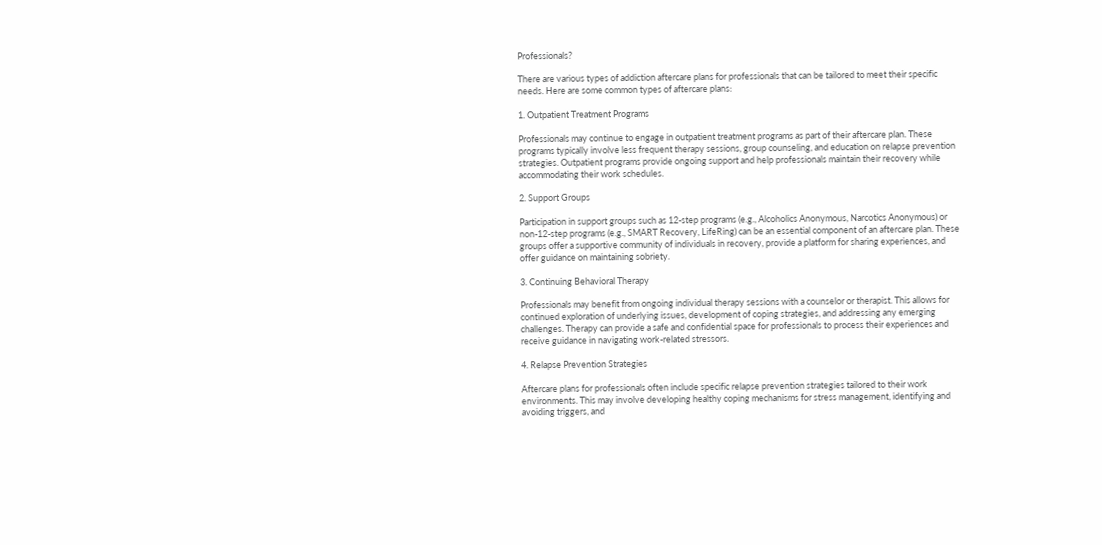Professionals?

There are various types of addiction aftercare plans for professionals that can be tailored to meet their specific needs. Here are some common types of aftercare plans:

1. Outpatient Treatment Programs

Professionals may continue to engage in outpatient treatment programs as part of their aftercare plan. These programs typically involve less frequent therapy sessions, group counseling, and education on relapse prevention strategies. Outpatient programs provide ongoing support and help professionals maintain their recovery while accommodating their work schedules.

2. Support Groups

Participation in support groups such as 12-step programs (e.g., Alcoholics Anonymous, Narcotics Anonymous) or non-12-step programs (e.g., SMART Recovery, LifeRing) can be an essential component of an aftercare plan. These groups offer a supportive community of individuals in recovery, provide a platform for sharing experiences, and offer guidance on maintaining sobriety.

3. Continuing Behavioral Therapy

Professionals may benefit from ongoing individual therapy sessions with a counselor or therapist. This allows for continued exploration of underlying issues, development of coping strategies, and addressing any emerging challenges. Therapy can provide a safe and confidential space for professionals to process their experiences and receive guidance in navigating work-related stressors.

4. Relapse Prevention Strategies

Aftercare plans for professionals often include specific relapse prevention strategies tailored to their work environments. This may involve developing healthy coping mechanisms for stress management, identifying and avoiding triggers, and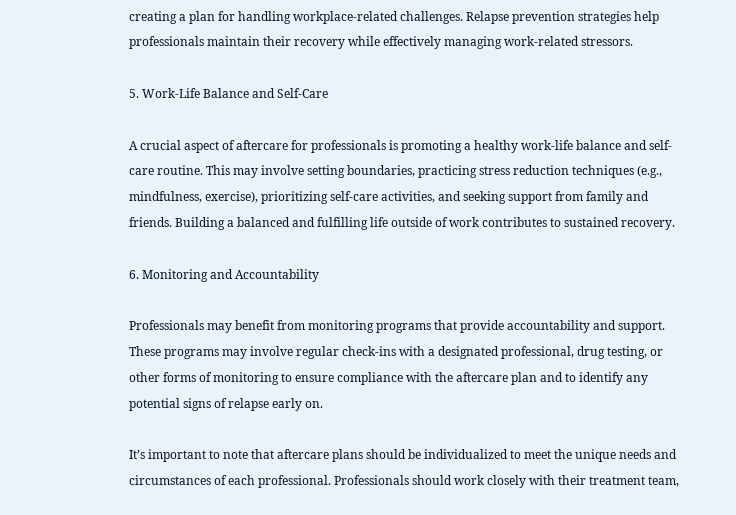creating a plan for handling workplace-related challenges. Relapse prevention strategies help professionals maintain their recovery while effectively managing work-related stressors.

5. Work-Life Balance and Self-Care

A crucial aspect of aftercare for professionals is promoting a healthy work-life balance and self-care routine. This may involve setting boundaries, practicing stress reduction techniques (e.g., mindfulness, exercise), prioritizing self-care activities, and seeking support from family and friends. Building a balanced and fulfilling life outside of work contributes to sustained recovery.

6. Monitoring and Accountability

Professionals may benefit from monitoring programs that provide accountability and support. These programs may involve regular check-ins with a designated professional, drug testing, or other forms of monitoring to ensure compliance with the aftercare plan and to identify any potential signs of relapse early on.

It’s important to note that aftercare plans should be individualized to meet the unique needs and circumstances of each professional. Professionals should work closely with their treatment team,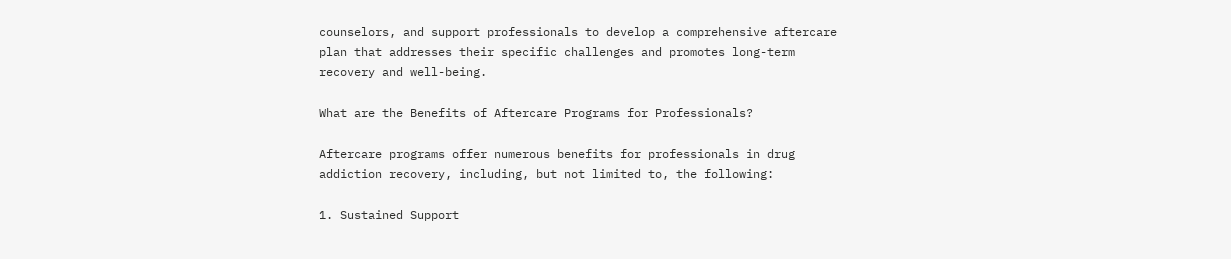counselors, and support professionals to develop a comprehensive aftercare plan that addresses their specific challenges and promotes long-term recovery and well-being.

What are the Benefits of Aftercare Programs for Professionals?

Aftercare programs offer numerous benefits for professionals in drug addiction recovery, including, but not limited to, the following:

1. Sustained Support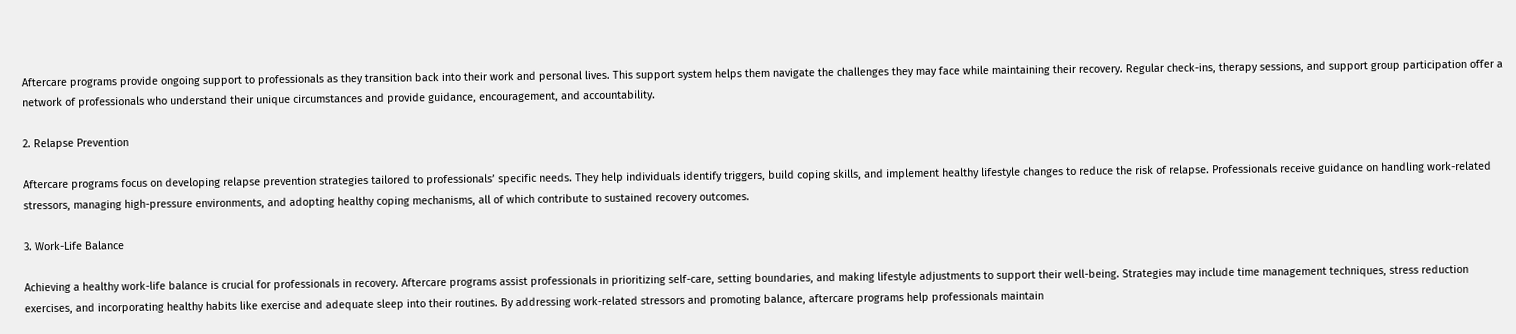Aftercare programs provide ongoing support to professionals as they transition back into their work and personal lives. This support system helps them navigate the challenges they may face while maintaining their recovery. Regular check-ins, therapy sessions, and support group participation offer a network of professionals who understand their unique circumstances and provide guidance, encouragement, and accountability.

2. Relapse Prevention

Aftercare programs focus on developing relapse prevention strategies tailored to professionals’ specific needs. They help individuals identify triggers, build coping skills, and implement healthy lifestyle changes to reduce the risk of relapse. Professionals receive guidance on handling work-related stressors, managing high-pressure environments, and adopting healthy coping mechanisms, all of which contribute to sustained recovery outcomes.

3. Work-Life Balance

Achieving a healthy work-life balance is crucial for professionals in recovery. Aftercare programs assist professionals in prioritizing self-care, setting boundaries, and making lifestyle adjustments to support their well-being. Strategies may include time management techniques, stress reduction exercises, and incorporating healthy habits like exercise and adequate sleep into their routines. By addressing work-related stressors and promoting balance, aftercare programs help professionals maintain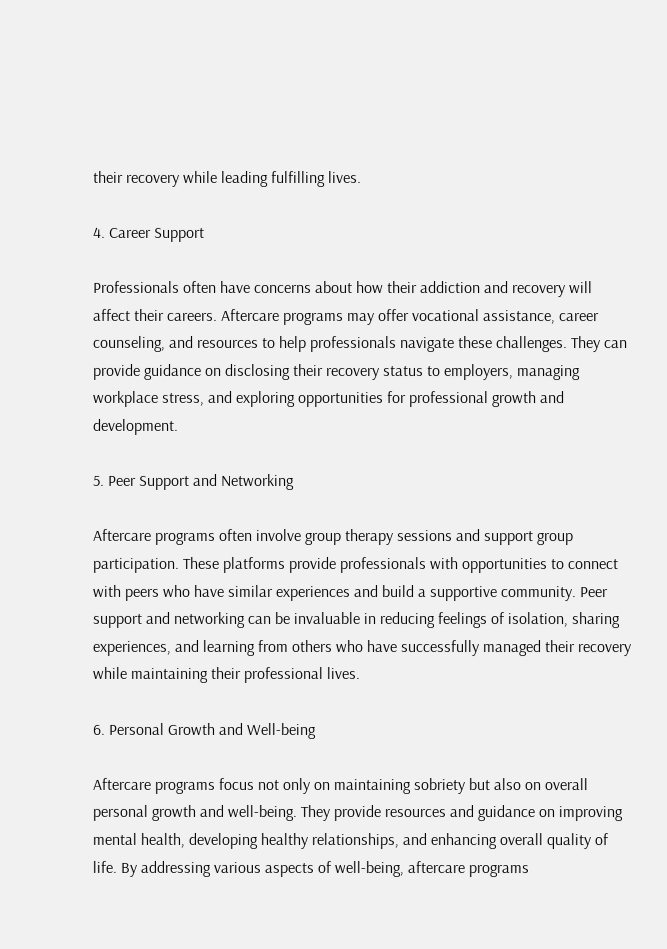their recovery while leading fulfilling lives.

4. Career Support

Professionals often have concerns about how their addiction and recovery will affect their careers. Aftercare programs may offer vocational assistance, career counseling, and resources to help professionals navigate these challenges. They can provide guidance on disclosing their recovery status to employers, managing workplace stress, and exploring opportunities for professional growth and development.

5. Peer Support and Networking

Aftercare programs often involve group therapy sessions and support group participation. These platforms provide professionals with opportunities to connect with peers who have similar experiences and build a supportive community. Peer support and networking can be invaluable in reducing feelings of isolation, sharing experiences, and learning from others who have successfully managed their recovery while maintaining their professional lives.

6. Personal Growth and Well-being

Aftercare programs focus not only on maintaining sobriety but also on overall personal growth and well-being. They provide resources and guidance on improving mental health, developing healthy relationships, and enhancing overall quality of life. By addressing various aspects of well-being, aftercare programs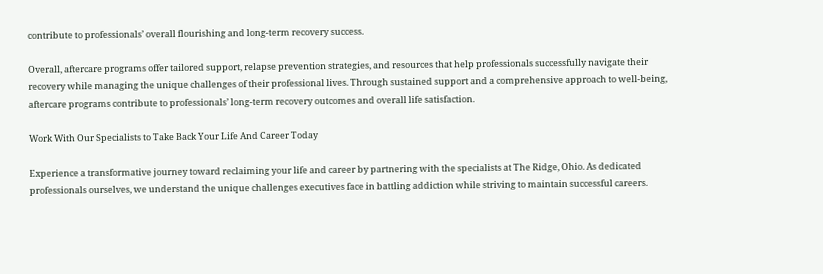contribute to professionals’ overall flourishing and long-term recovery success.

Overall, aftercare programs offer tailored support, relapse prevention strategies, and resources that help professionals successfully navigate their recovery while managing the unique challenges of their professional lives. Through sustained support and a comprehensive approach to well-being, aftercare programs contribute to professionals’ long-term recovery outcomes and overall life satisfaction.

Work With Our Specialists to Take Back Your Life And Career Today

Experience a transformative journey toward reclaiming your life and career by partnering with the specialists at The Ridge, Ohio. As dedicated professionals ourselves, we understand the unique challenges executives face in battling addiction while striving to maintain successful careers.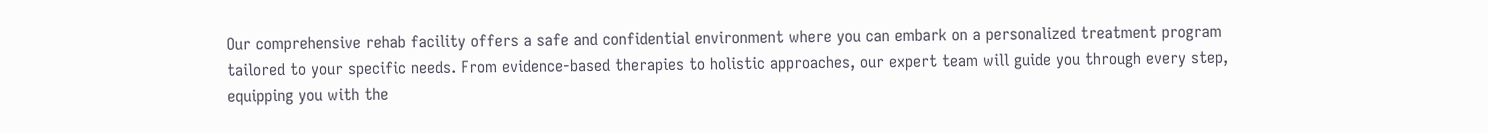Our comprehensive rehab facility offers a safe and confidential environment where you can embark on a personalized treatment program tailored to your specific needs. From evidence-based therapies to holistic approaches, our expert team will guide you through every step, equipping you with the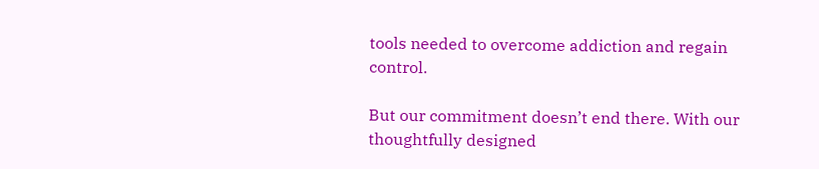tools needed to overcome addiction and regain control.

But our commitment doesn’t end there. With our thoughtfully designed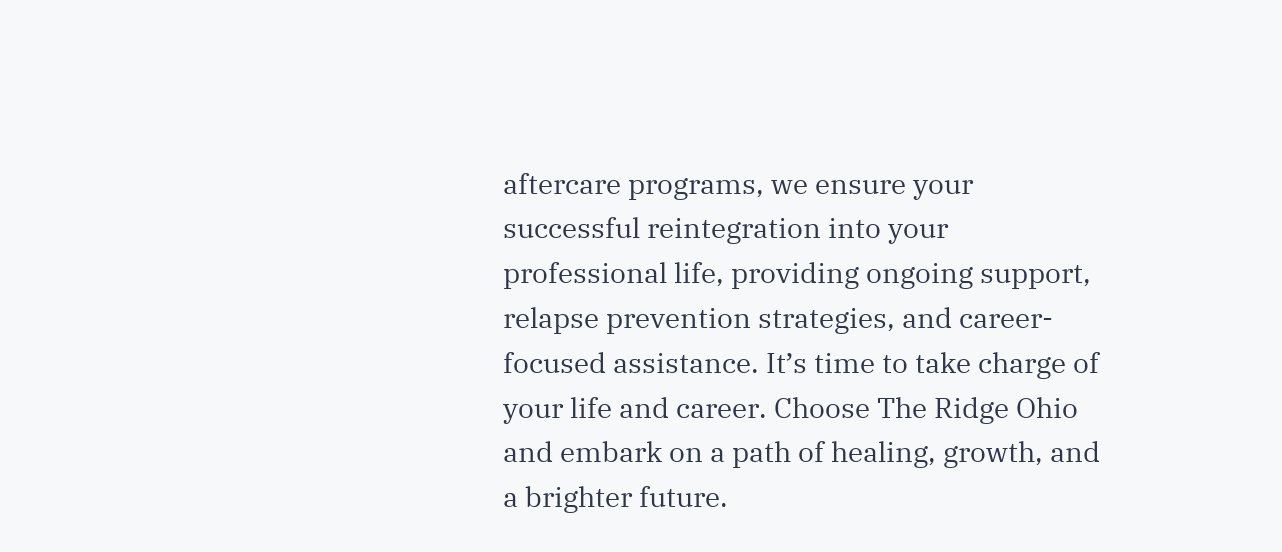aftercare programs, we ensure your successful reintegration into your professional life, providing ongoing support, relapse prevention strategies, and career-focused assistance. It’s time to take charge of your life and career. Choose The Ridge Ohio and embark on a path of healing, growth, and a brighter future.